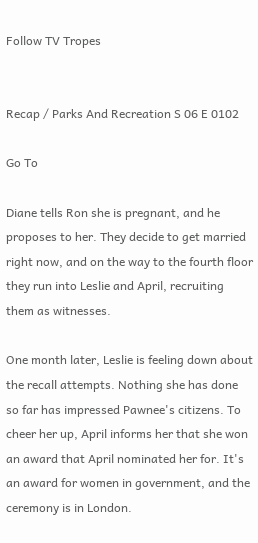Follow TV Tropes


Recap / Parks And Recreation S 06 E 0102

Go To

Diane tells Ron she is pregnant, and he proposes to her. They decide to get married right now, and on the way to the fourth floor they run into Leslie and April, recruiting them as witnesses.

One month later, Leslie is feeling down about the recall attempts. Nothing she has done so far has impressed Pawnee's citizens. To cheer her up, April informs her that she won an award that April nominated her for. It's an award for women in government, and the ceremony is in London.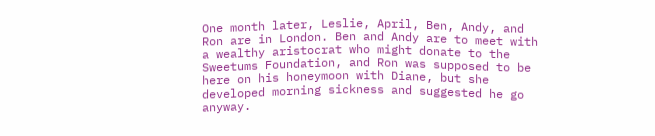One month later, Leslie, April, Ben, Andy, and Ron are in London. Ben and Andy are to meet with a wealthy aristocrat who might donate to the Sweetums Foundation, and Ron was supposed to be here on his honeymoon with Diane, but she developed morning sickness and suggested he go anyway.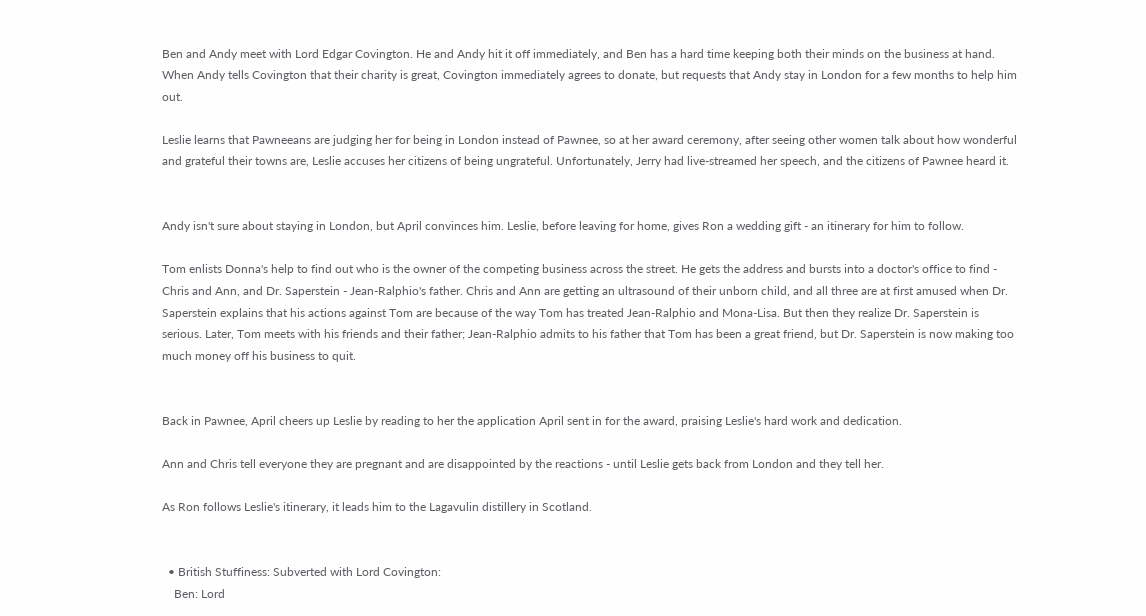Ben and Andy meet with Lord Edgar Covington. He and Andy hit it off immediately, and Ben has a hard time keeping both their minds on the business at hand. When Andy tells Covington that their charity is great, Covington immediately agrees to donate, but requests that Andy stay in London for a few months to help him out.

Leslie learns that Pawneeans are judging her for being in London instead of Pawnee, so at her award ceremony, after seeing other women talk about how wonderful and grateful their towns are, Leslie accuses her citizens of being ungrateful. Unfortunately, Jerry had live-streamed her speech, and the citizens of Pawnee heard it.


Andy isn't sure about staying in London, but April convinces him. Leslie, before leaving for home, gives Ron a wedding gift - an itinerary for him to follow.

Tom enlists Donna's help to find out who is the owner of the competing business across the street. He gets the address and bursts into a doctor's office to find - Chris and Ann, and Dr. Saperstein - Jean-Ralphio's father. Chris and Ann are getting an ultrasound of their unborn child, and all three are at first amused when Dr. Saperstein explains that his actions against Tom are because of the way Tom has treated Jean-Ralphio and Mona-Lisa. But then they realize Dr. Saperstein is serious. Later, Tom meets with his friends and their father; Jean-Ralphio admits to his father that Tom has been a great friend, but Dr. Saperstein is now making too much money off his business to quit.


Back in Pawnee, April cheers up Leslie by reading to her the application April sent in for the award, praising Leslie's hard work and dedication.

Ann and Chris tell everyone they are pregnant and are disappointed by the reactions - until Leslie gets back from London and they tell her.

As Ron follows Leslie's itinerary, it leads him to the Lagavulin distillery in Scotland.


  • British Stuffiness: Subverted with Lord Covington:
    Ben: Lord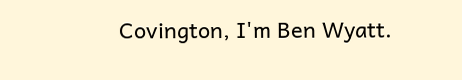Covington, I'm Ben Wyatt.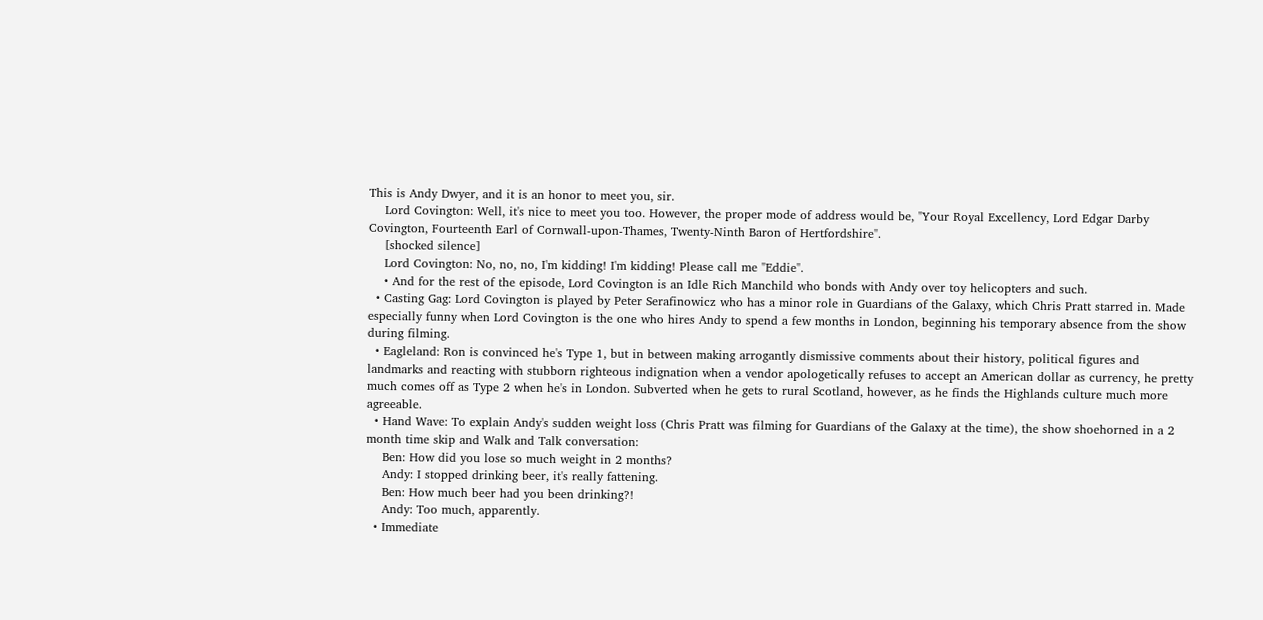This is Andy Dwyer, and it is an honor to meet you, sir.
    Lord Covington: Well, it's nice to meet you too. However, the proper mode of address would be, "Your Royal Excellency, Lord Edgar Darby Covington, Fourteenth Earl of Cornwall-upon-Thames, Twenty-Ninth Baron of Hertfordshire".
    [shocked silence]
    Lord Covington: No, no, no, I'm kidding! I'm kidding! Please call me "Eddie".
    • And for the rest of the episode, Lord Covington is an Idle Rich Manchild who bonds with Andy over toy helicopters and such.
  • Casting Gag: Lord Covington is played by Peter Serafinowicz who has a minor role in Guardians of the Galaxy, which Chris Pratt starred in. Made especially funny when Lord Covington is the one who hires Andy to spend a few months in London, beginning his temporary absence from the show during filming.
  • Eagleland: Ron is convinced he's Type 1, but in between making arrogantly dismissive comments about their history, political figures and landmarks and reacting with stubborn righteous indignation when a vendor apologetically refuses to accept an American dollar as currency, he pretty much comes off as Type 2 when he's in London. Subverted when he gets to rural Scotland, however, as he finds the Highlands culture much more agreeable.
  • Hand Wave: To explain Andy's sudden weight loss (Chris Pratt was filming for Guardians of the Galaxy at the time), the show shoehorned in a 2 month time skip and Walk and Talk conversation:
    Ben: How did you lose so much weight in 2 months?
    Andy: I stopped drinking beer, it's really fattening.
    Ben: How much beer had you been drinking?!
    Andy: Too much, apparently.
  • Immediate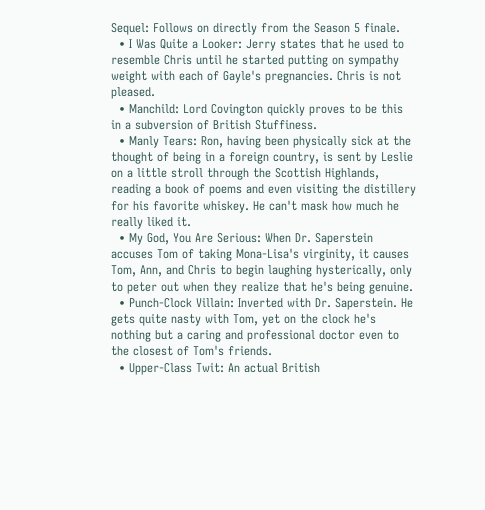Sequel: Follows on directly from the Season 5 finale.
  • I Was Quite a Looker: Jerry states that he used to resemble Chris until he started putting on sympathy weight with each of Gayle's pregnancies. Chris is not pleased.
  • Manchild: Lord Covington quickly proves to be this in a subversion of British Stuffiness.
  • Manly Tears: Ron, having been physically sick at the thought of being in a foreign country, is sent by Leslie on a little stroll through the Scottish Highlands, reading a book of poems and even visiting the distillery for his favorite whiskey. He can't mask how much he really liked it.
  • My God, You Are Serious: When Dr. Saperstein accuses Tom of taking Mona-Lisa's virginity, it causes Tom, Ann, and Chris to begin laughing hysterically, only to peter out when they realize that he's being genuine.
  • Punch-Clock Villain: Inverted with Dr. Saperstein. He gets quite nasty with Tom, yet on the clock he's nothing but a caring and professional doctor even to the closest of Tom's friends.
  • Upper-Class Twit: An actual British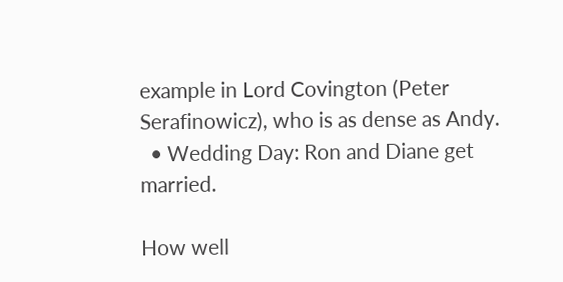example in Lord Covington (Peter Serafinowicz), who is as dense as Andy.
  • Wedding Day: Ron and Diane get married.

How well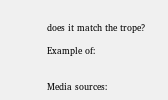does it match the trope?

Example of:


Media sources: